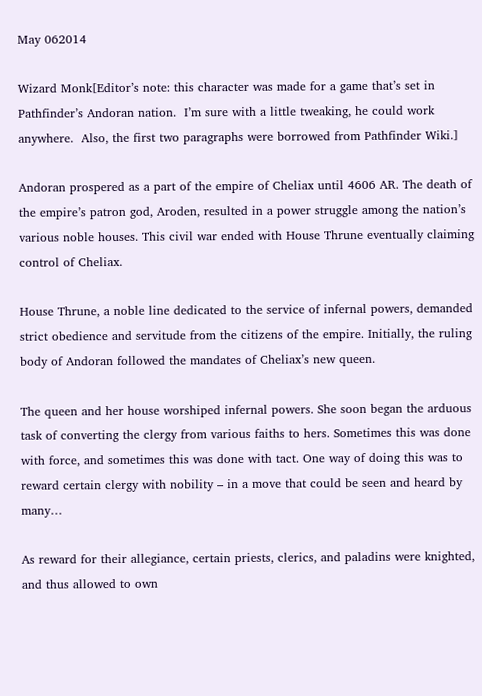May 062014

Wizard Monk[Editor’s note: this character was made for a game that’s set in Pathfinder’s Andoran nation.  I’m sure with a little tweaking, he could work anywhere.  Also, the first two paragraphs were borrowed from Pathfinder Wiki.]

Andoran prospered as a part of the empire of Cheliax until 4606 AR. The death of the empire’s patron god, Aroden, resulted in a power struggle among the nation’s various noble houses. This civil war ended with House Thrune eventually claiming control of Cheliax.

House Thrune, a noble line dedicated to the service of infernal powers, demanded strict obedience and servitude from the citizens of the empire. Initially, the ruling body of Andoran followed the mandates of Cheliax’s new queen.

The queen and her house worshiped infernal powers. She soon began the arduous task of converting the clergy from various faiths to hers. Sometimes this was done with force, and sometimes this was done with tact. One way of doing this was to reward certain clergy with nobility – in a move that could be seen and heard by many…

As reward for their allegiance, certain priests, clerics, and paladins were knighted, and thus allowed to own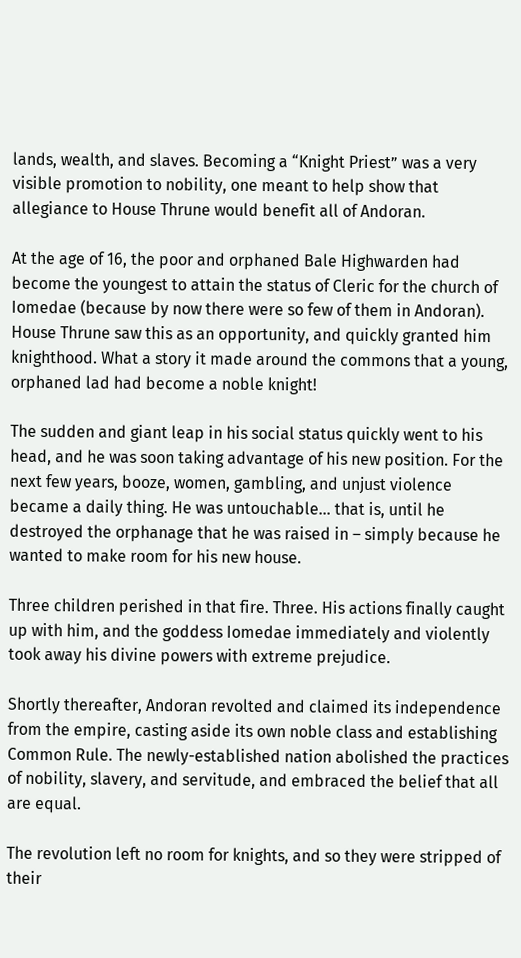lands, wealth, and slaves. Becoming a “Knight Priest” was a very visible promotion to nobility, one meant to help show that allegiance to House Thrune would benefit all of Andoran.

At the age of 16, the poor and orphaned Bale Highwarden had become the youngest to attain the status of Cleric for the church of Iomedae (because by now there were so few of them in Andoran). House Thrune saw this as an opportunity, and quickly granted him knighthood. What a story it made around the commons that a young, orphaned lad had become a noble knight!

The sudden and giant leap in his social status quickly went to his head, and he was soon taking advantage of his new position. For the next few years, booze, women, gambling, and unjust violence became a daily thing. He was untouchable… that is, until he destroyed the orphanage that he was raised in – simply because he wanted to make room for his new house.

Three children perished in that fire. Three. His actions finally caught up with him, and the goddess Iomedae immediately and violently took away his divine powers with extreme prejudice.

Shortly thereafter, Andoran revolted and claimed its independence from the empire, casting aside its own noble class and establishing Common Rule. The newly-established nation abolished the practices of nobility, slavery, and servitude, and embraced the belief that all are equal.

The revolution left no room for knights, and so they were stripped of their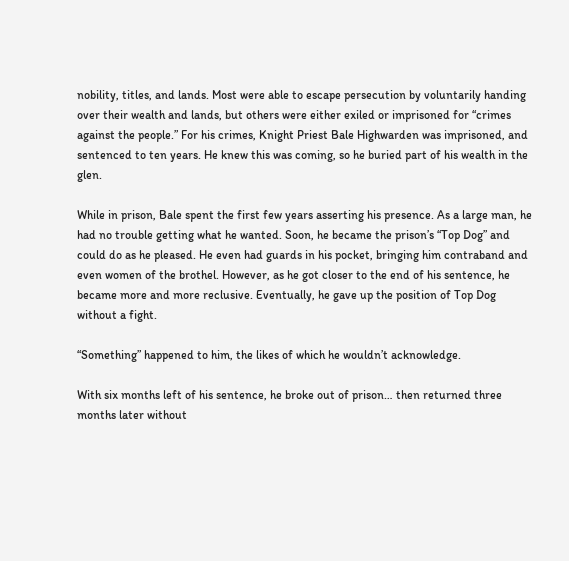nobility, titles, and lands. Most were able to escape persecution by voluntarily handing over their wealth and lands, but others were either exiled or imprisoned for “crimes against the people.” For his crimes, Knight Priest Bale Highwarden was imprisoned, and sentenced to ten years. He knew this was coming, so he buried part of his wealth in the glen.

While in prison, Bale spent the first few years asserting his presence. As a large man, he had no trouble getting what he wanted. Soon, he became the prison’s “Top Dog” and could do as he pleased. He even had guards in his pocket, bringing him contraband and even women of the brothel. However, as he got closer to the end of his sentence, he became more and more reclusive. Eventually, he gave up the position of Top Dog without a fight.

“Something” happened to him, the likes of which he wouldn’t acknowledge.

With six months left of his sentence, he broke out of prison… then returned three months later without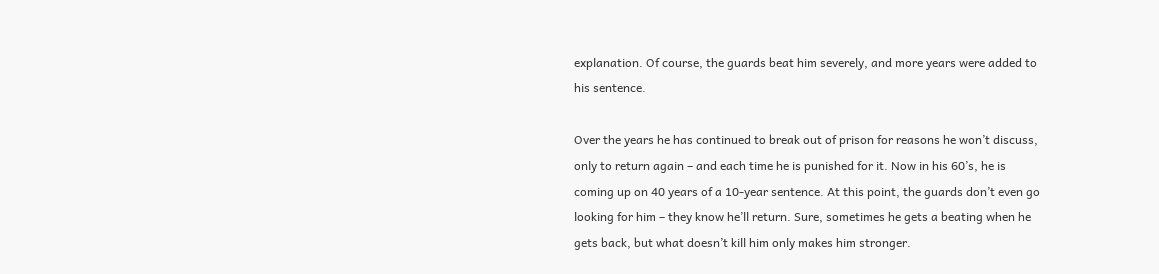explanation. Of course, the guards beat him severely, and more years were added to his sentence.

Over the years he has continued to break out of prison for reasons he won’t discuss, only to return again – and each time he is punished for it. Now in his 60’s, he is coming up on 40 years of a 10-year sentence. At this point, the guards don’t even go looking for him – they know he’ll return. Sure, sometimes he gets a beating when he gets back, but what doesn’t kill him only makes him stronger.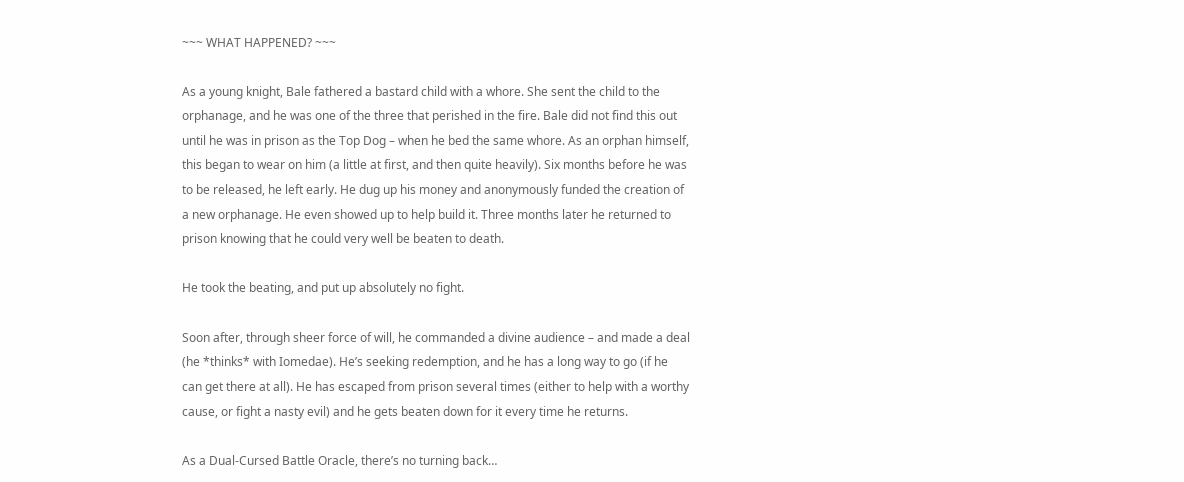~~~ WHAT HAPPENED? ~~~

As a young knight, Bale fathered a bastard child with a whore. She sent the child to the orphanage, and he was one of the three that perished in the fire. Bale did not find this out until he was in prison as the Top Dog – when he bed the same whore. As an orphan himself, this began to wear on him (a little at first, and then quite heavily). Six months before he was to be released, he left early. He dug up his money and anonymously funded the creation of a new orphanage. He even showed up to help build it. Three months later he returned to prison knowing that he could very well be beaten to death.

He took the beating, and put up absolutely no fight.

Soon after, through sheer force of will, he commanded a divine audience – and made a deal (he *thinks* with Iomedae). He’s seeking redemption, and he has a long way to go (if he can get there at all). He has escaped from prison several times (either to help with a worthy cause, or fight a nasty evil) and he gets beaten down for it every time he returns.

As a Dual-Cursed Battle Oracle, there’s no turning back…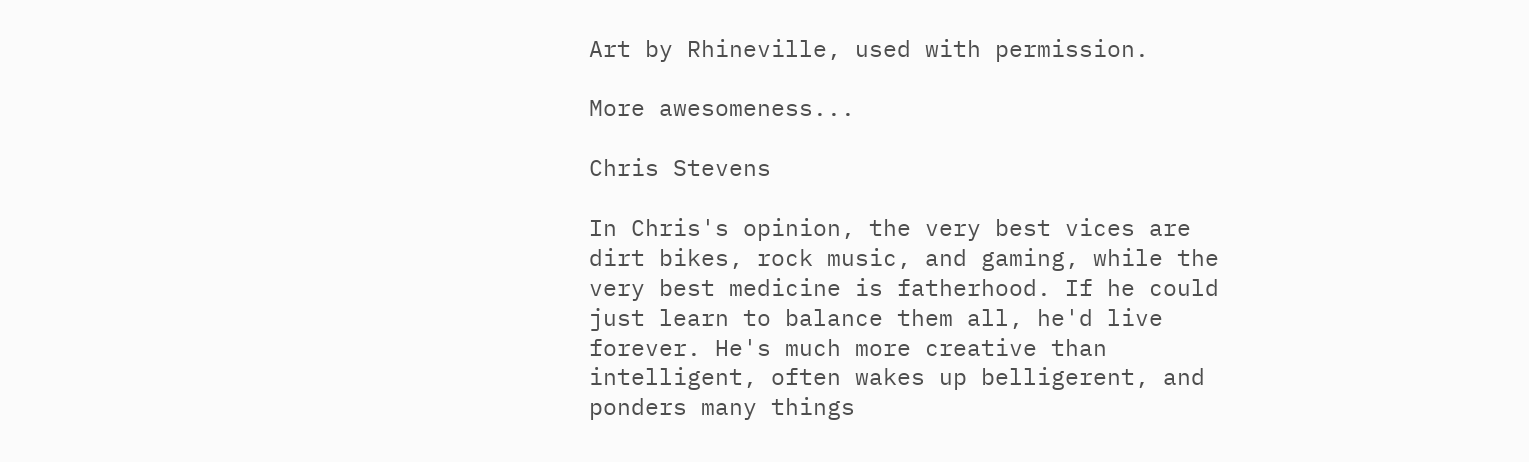Art by Rhineville, used with permission.

More awesomeness...

Chris Stevens

In Chris's opinion, the very best vices are dirt bikes, rock music, and gaming, while the very best medicine is fatherhood. If he could just learn to balance them all, he'd live forever. He's much more creative than intelligent, often wakes up belligerent, and ponders many things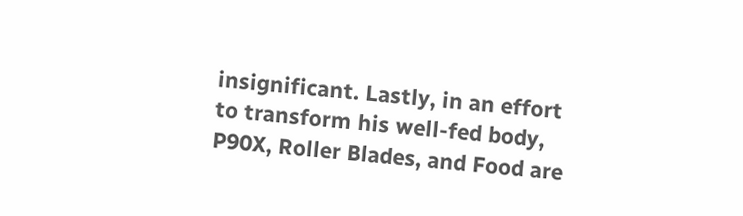insignificant. Lastly, in an effort to transform his well-fed body, P90X, Roller Blades, and Food are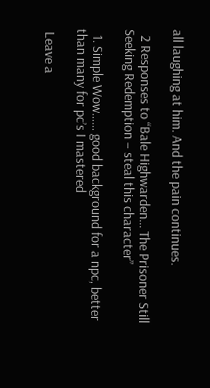all laughing at him. And the pain continues.

  2 Responses to “Bale Highwarden… The Prisoner Still Seeking Redemption – steal this character”

  1. Simple Wow…… good background for a npc, better than many for pc’s I mastered

 Leave a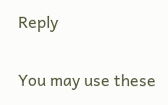Reply

You may use these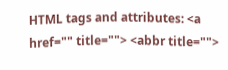HTML tags and attributes: <a href="" title=""> <abbr title="">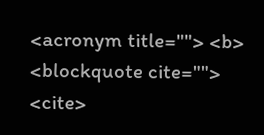<acronym title=""> <b> <blockquote cite=""> <cite>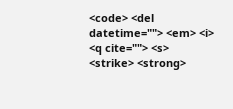<code> <del datetime=""> <em> <i> <q cite=""> <s> <strike> <strong>